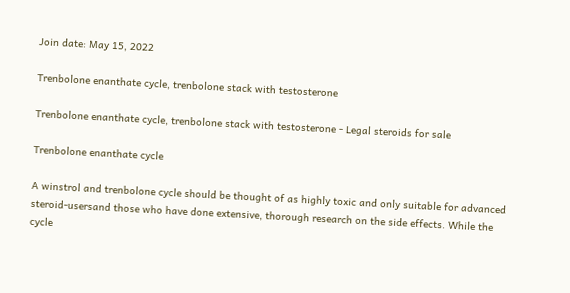Join date: May 15, 2022

Trenbolone enanthate cycle, trenbolone stack with testosterone

Trenbolone enanthate cycle, trenbolone stack with testosterone - Legal steroids for sale

Trenbolone enanthate cycle

A winstrol and trenbolone cycle should be thought of as highly toxic and only suitable for advanced steroid-usersand those who have done extensive, thorough research on the side effects. While the cycle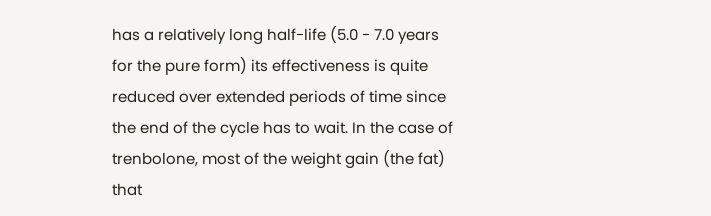has a relatively long half-life (5.0 - 7.0 years for the pure form) its effectiveness is quite reduced over extended periods of time since the end of the cycle has to wait. In the case of trenbolone, most of the weight gain (the fat) that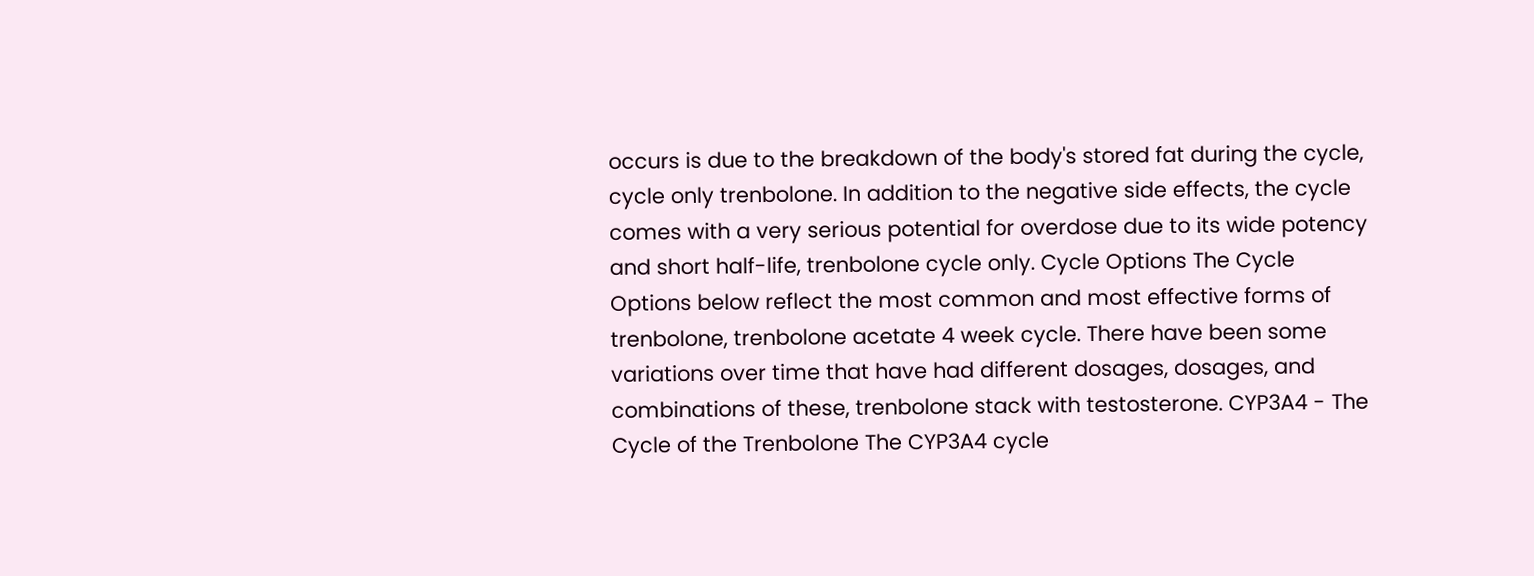occurs is due to the breakdown of the body's stored fat during the cycle, cycle only trenbolone. In addition to the negative side effects, the cycle comes with a very serious potential for overdose due to its wide potency and short half-life, trenbolone cycle only. Cycle Options The Cycle Options below reflect the most common and most effective forms of trenbolone, trenbolone acetate 4 week cycle. There have been some variations over time that have had different dosages, dosages, and combinations of these, trenbolone stack with testosterone. CYP3A4 - The Cycle of the Trenbolone The CYP3A4 cycle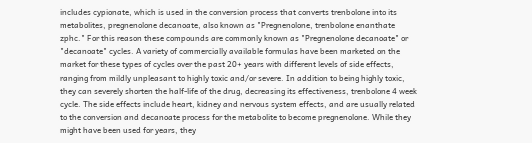includes cypionate, which is used in the conversion process that converts trenbolone into its metabolites, pregnenolone decanoate, also known as "Pregnenolone, trenbolone enanthate zphc." For this reason these compounds are commonly known as "Pregnenolone decanoate" or "decanoate" cycles. A variety of commercially available formulas have been marketed on the market for these types of cycles over the past 20+ years with different levels of side effects, ranging from mildly unpleasant to highly toxic and/or severe. In addition to being highly toxic, they can severely shorten the half-life of the drug, decreasing its effectiveness, trenbolone 4 week cycle. The side effects include heart, kidney and nervous system effects, and are usually related to the conversion and decanoate process for the metabolite to become pregnenolone. While they might have been used for years, they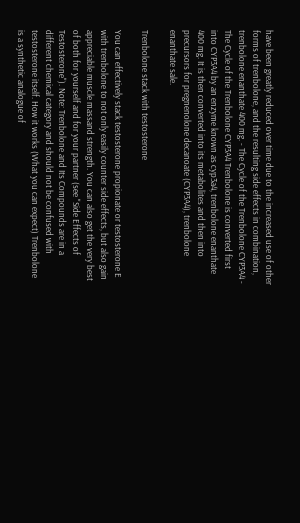have been greatly reduced over time due to the increased use of other forms of trenbolone, and the resulting side effects in combination, trenbolone enanthate 400 mg. - The Cycle of the Trenbolone CYP3A4 - The Cycle of the Trenbolone CYP3A4 Trenbolone is converted first into CYP3A4 by an enzyme known as cyp3a4, trenbolone enanthate 400 mg. It is then converted into its metabolites and then into precursors for pregnenolone decanoate (CYP3A4), trenbolone enanthate sale.

Trenbolone stack with testosterone

You can effectively stack testosterone propionate or testosterone E with trenbolone to not only easily counter side effects, but also gain appreciable muscle massand strength. You can also get the very best of both for yourself and for your partner (see "Side Effects of Testosterone"). Note: Trenbolone and Its Compounds are in a different chemical category and should not be confused with testosterone itself. How it works (What you can expect) Trenbolone is a synthetic analogue of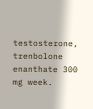testosterone, trenbolone enanthate 300 mg week.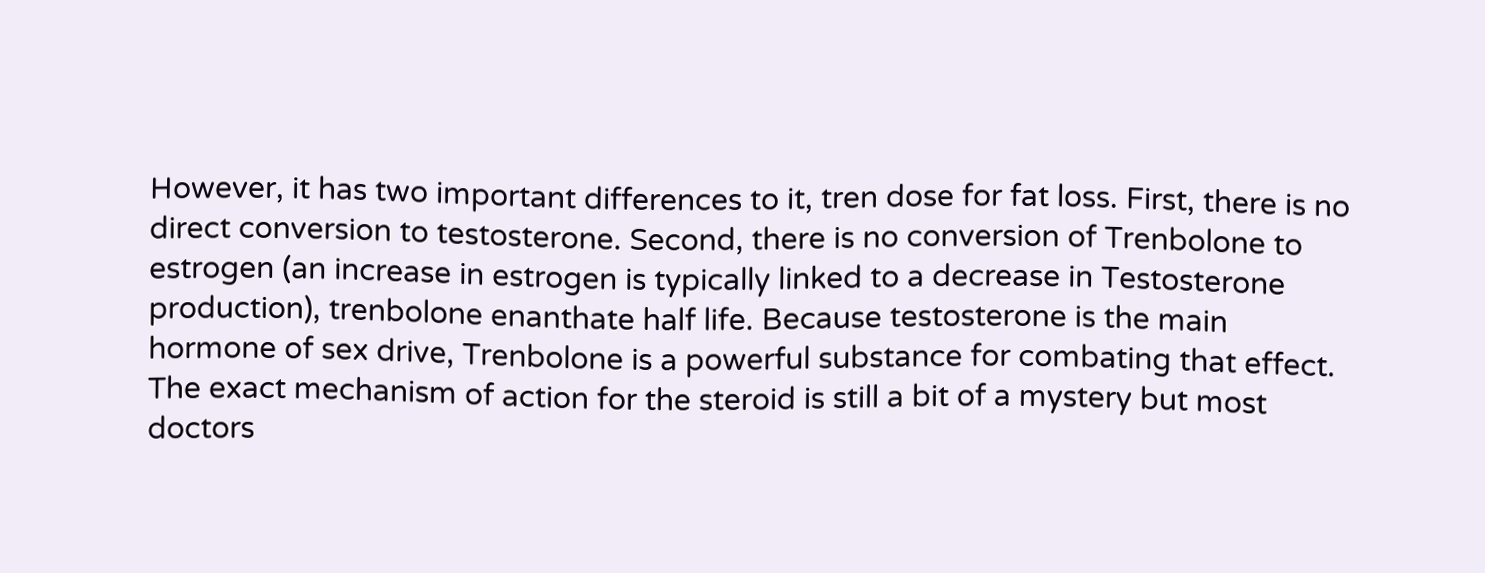However, it has two important differences to it, tren dose for fat loss. First, there is no direct conversion to testosterone. Second, there is no conversion of Trenbolone to estrogen (an increase in estrogen is typically linked to a decrease in Testosterone production), trenbolone enanthate half life. Because testosterone is the main hormone of sex drive, Trenbolone is a powerful substance for combating that effect. The exact mechanism of action for the steroid is still a bit of a mystery but most doctors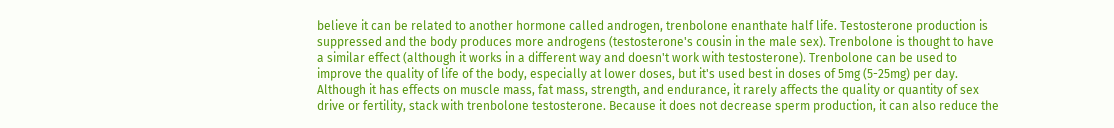believe it can be related to another hormone called androgen, trenbolone enanthate half life. Testosterone production is suppressed and the body produces more androgens (testosterone's cousin in the male sex). Trenbolone is thought to have a similar effect (although it works in a different way and doesn't work with testosterone). Trenbolone can be used to improve the quality of life of the body, especially at lower doses, but it's used best in doses of 5mg (5-25mg) per day. Although it has effects on muscle mass, fat mass, strength, and endurance, it rarely affects the quality or quantity of sex drive or fertility, stack with trenbolone testosterone. Because it does not decrease sperm production, it can also reduce the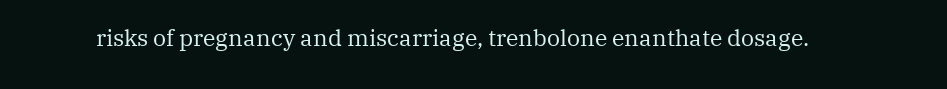risks of pregnancy and miscarriage, trenbolone enanthate dosage.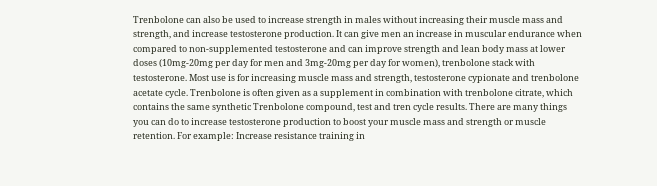Trenbolone can also be used to increase strength in males without increasing their muscle mass and strength, and increase testosterone production. It can give men an increase in muscular endurance when compared to non-supplemented testosterone and can improve strength and lean body mass at lower doses (10mg-20mg per day for men and 3mg-20mg per day for women), trenbolone stack with testosterone. Most use is for increasing muscle mass and strength, testosterone cypionate and trenbolone acetate cycle. Trenbolone is often given as a supplement in combination with trenbolone citrate, which contains the same synthetic Trenbolone compound, test and tren cycle results. There are many things you can do to increase testosterone production to boost your muscle mass and strength or muscle retention. For example: Increase resistance training in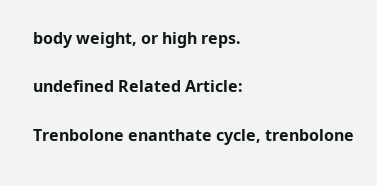body weight, or high reps.

undefined Related Article:

Trenbolone enanthate cycle, trenbolone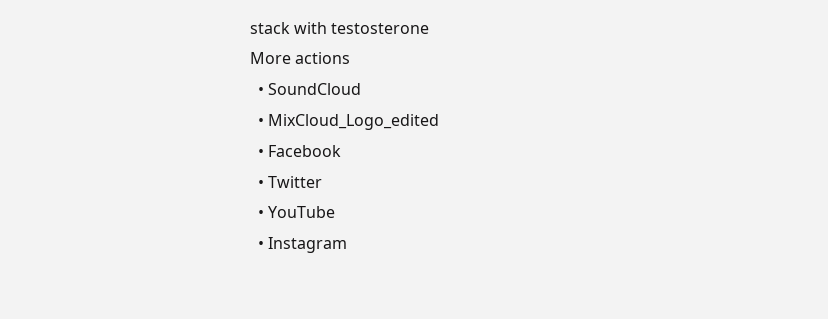stack with testosterone
More actions
  • SoundCloud
  • MixCloud_Logo_edited
  • Facebook
  • Twitter
  • YouTube
  • Instagram